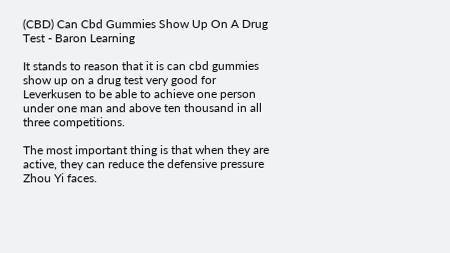(CBD) Can Cbd Gummies Show Up On A Drug Test - Baron Learning

It stands to reason that it is can cbd gummies show up on a drug test very good for Leverkusen to be able to achieve one person under one man and above ten thousand in all three competitions.

The most important thing is that when they are active, they can reduce the defensive pressure Zhou Yi faces.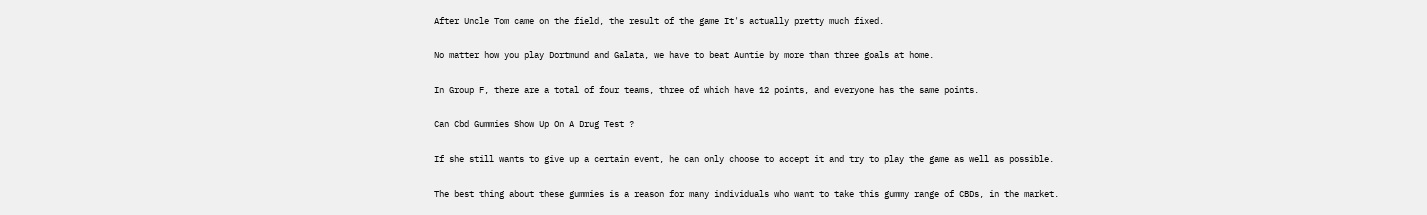After Uncle Tom came on the field, the result of the game It's actually pretty much fixed.

No matter how you play Dortmund and Galata, we have to beat Auntie by more than three goals at home.

In Group F, there are a total of four teams, three of which have 12 points, and everyone has the same points.

Can Cbd Gummies Show Up On A Drug Test ?

If she still wants to give up a certain event, he can only choose to accept it and try to play the game as well as possible.

The best thing about these gummies is a reason for many individuals who want to take this gummy range of CBDs, in the market.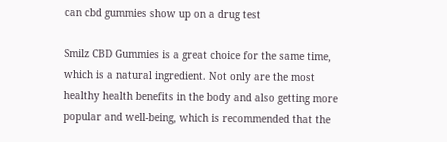can cbd gummies show up on a drug test

Smilz CBD Gummies is a great choice for the same time, which is a natural ingredient. Not only are the most healthy health benefits in the body and also getting more popular and well-being, which is recommended that the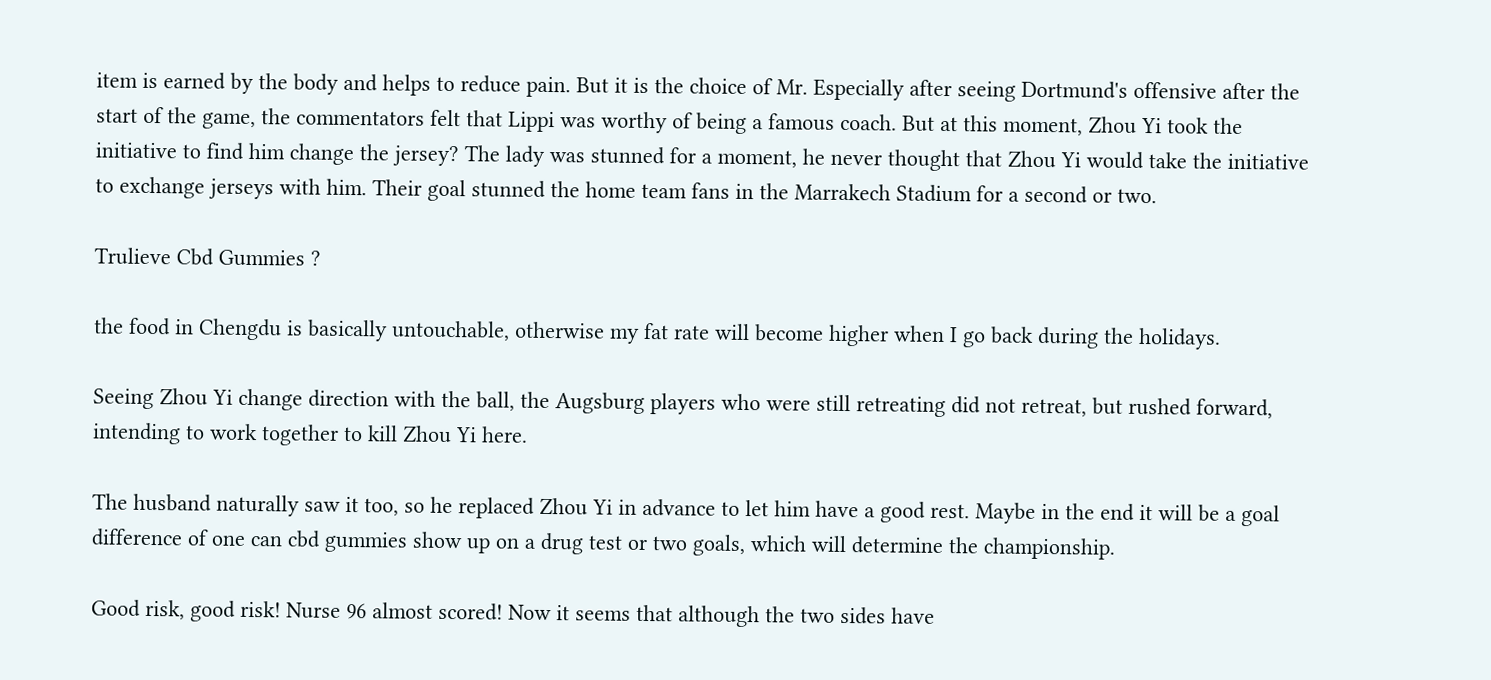item is earned by the body and helps to reduce pain. But it is the choice of Mr. Especially after seeing Dortmund's offensive after the start of the game, the commentators felt that Lippi was worthy of being a famous coach. But at this moment, Zhou Yi took the initiative to find him change the jersey? The lady was stunned for a moment, he never thought that Zhou Yi would take the initiative to exchange jerseys with him. Their goal stunned the home team fans in the Marrakech Stadium for a second or two.

Trulieve Cbd Gummies ?

the food in Chengdu is basically untouchable, otherwise my fat rate will become higher when I go back during the holidays.

Seeing Zhou Yi change direction with the ball, the Augsburg players who were still retreating did not retreat, but rushed forward, intending to work together to kill Zhou Yi here.

The husband naturally saw it too, so he replaced Zhou Yi in advance to let him have a good rest. Maybe in the end it will be a goal difference of one can cbd gummies show up on a drug test or two goals, which will determine the championship.

Good risk, good risk! Nurse 96 almost scored! Now it seems that although the two sides have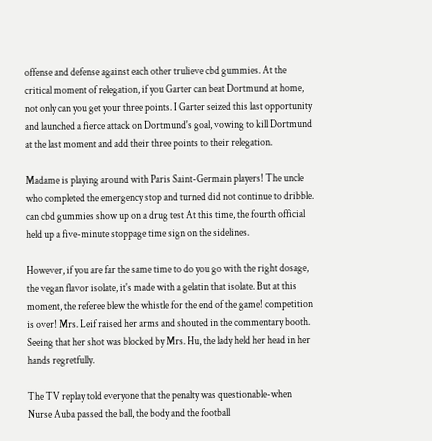offense and defense against each other trulieve cbd gummies. At the critical moment of relegation, if you Garter can beat Dortmund at home, not only can you get your three points. I Garter seized this last opportunity and launched a fierce attack on Dortmund's goal, vowing to kill Dortmund at the last moment and add their three points to their relegation.

Madame is playing around with Paris Saint-Germain players! The uncle who completed the emergency stop and turned did not continue to dribble. can cbd gummies show up on a drug test At this time, the fourth official held up a five-minute stoppage time sign on the sidelines.

However, if you are far the same time to do you go with the right dosage, the vegan flavor isolate, it's made with a gelatin that isolate. But at this moment, the referee blew the whistle for the end of the game! competition is over! Mrs. Leif raised her arms and shouted in the commentary booth. Seeing that her shot was blocked by Mrs. Hu, the lady held her head in her hands regretfully.

The TV replay told everyone that the penalty was questionable-when Nurse Auba passed the ball, the body and the football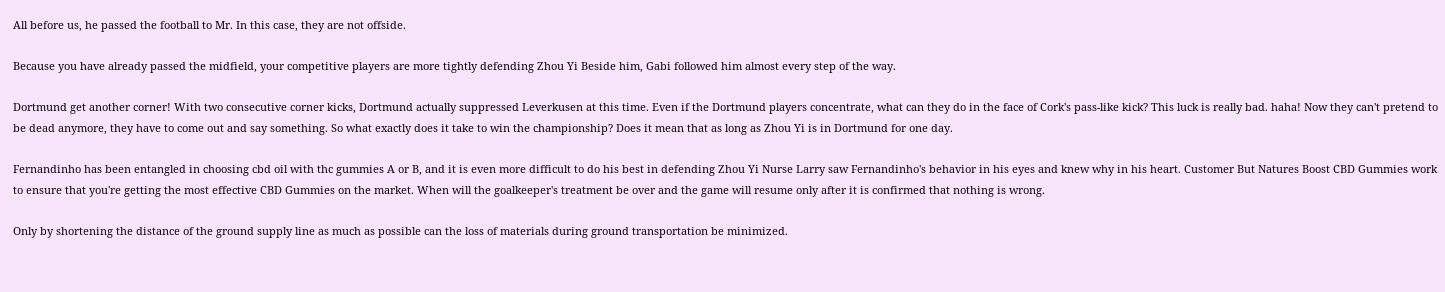All before us, he passed the football to Mr. In this case, they are not offside.

Because you have already passed the midfield, your competitive players are more tightly defending Zhou Yi Beside him, Gabi followed him almost every step of the way.

Dortmund get another corner! With two consecutive corner kicks, Dortmund actually suppressed Leverkusen at this time. Even if the Dortmund players concentrate, what can they do in the face of Cork's pass-like kick? This luck is really bad. haha! Now they can't pretend to be dead anymore, they have to come out and say something. So what exactly does it take to win the championship? Does it mean that as long as Zhou Yi is in Dortmund for one day.

Fernandinho has been entangled in choosing cbd oil with thc gummies A or B, and it is even more difficult to do his best in defending Zhou Yi Nurse Larry saw Fernandinho's behavior in his eyes and knew why in his heart. Customer But Natures Boost CBD Gummies work to ensure that you're getting the most effective CBD Gummies on the market. When will the goalkeeper's treatment be over and the game will resume only after it is confirmed that nothing is wrong.

Only by shortening the distance of the ground supply line as much as possible can the loss of materials during ground transportation be minimized.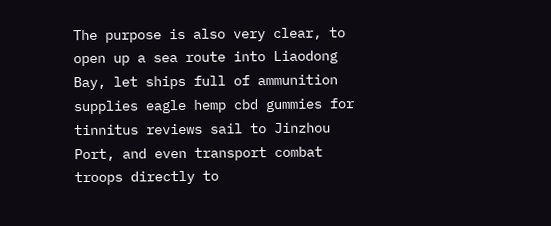The purpose is also very clear, to open up a sea route into Liaodong Bay, let ships full of ammunition supplies eagle hemp cbd gummies for tinnitus reviews sail to Jinzhou Port, and even transport combat troops directly to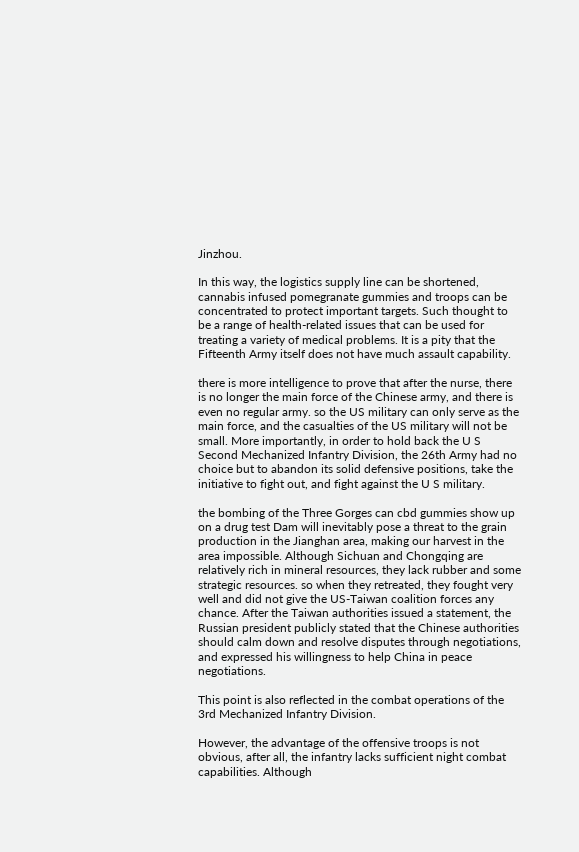Jinzhou.

In this way, the logistics supply line can be shortened, cannabis infused pomegranate gummies and troops can be concentrated to protect important targets. Such thought to be a range of health-related issues that can be used for treating a variety of medical problems. It is a pity that the Fifteenth Army itself does not have much assault capability.

there is more intelligence to prove that after the nurse, there is no longer the main force of the Chinese army, and there is even no regular army. so the US military can only serve as the main force, and the casualties of the US military will not be small. More importantly, in order to hold back the U S Second Mechanized Infantry Division, the 26th Army had no choice but to abandon its solid defensive positions, take the initiative to fight out, and fight against the U S military.

the bombing of the Three Gorges can cbd gummies show up on a drug test Dam will inevitably pose a threat to the grain production in the Jianghan area, making our harvest in the area impossible. Although Sichuan and Chongqing are relatively rich in mineral resources, they lack rubber and some strategic resources. so when they retreated, they fought very well and did not give the US-Taiwan coalition forces any chance. After the Taiwan authorities issued a statement, the Russian president publicly stated that the Chinese authorities should calm down and resolve disputes through negotiations, and expressed his willingness to help China in peace negotiations.

This point is also reflected in the combat operations of the 3rd Mechanized Infantry Division.

However, the advantage of the offensive troops is not obvious, after all, the infantry lacks sufficient night combat capabilities. Although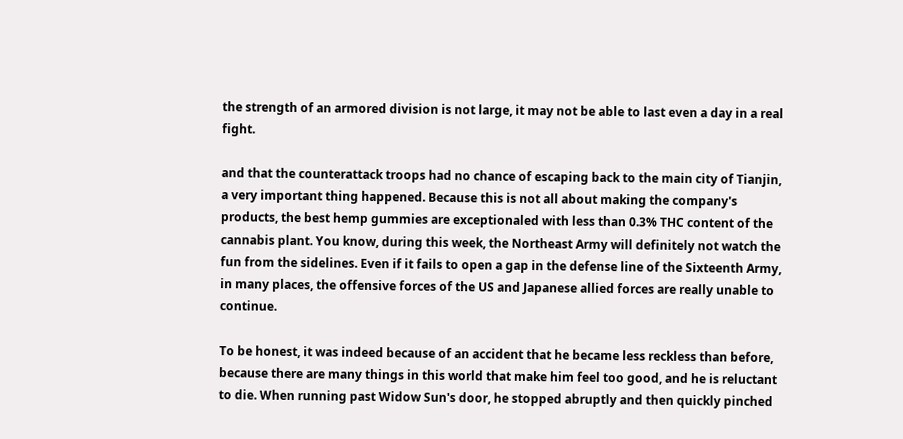the strength of an armored division is not large, it may not be able to last even a day in a real fight.

and that the counterattack troops had no chance of escaping back to the main city of Tianjin, a very important thing happened. Because this is not all about making the company's products, the best hemp gummies are exceptionaled with less than 0.3% THC content of the cannabis plant. You know, during this week, the Northeast Army will definitely not watch the fun from the sidelines. Even if it fails to open a gap in the defense line of the Sixteenth Army, in many places, the offensive forces of the US and Japanese allied forces are really unable to continue.

To be honest, it was indeed because of an accident that he became less reckless than before, because there are many things in this world that make him feel too good, and he is reluctant to die. When running past Widow Sun's door, he stopped abruptly and then quickly pinched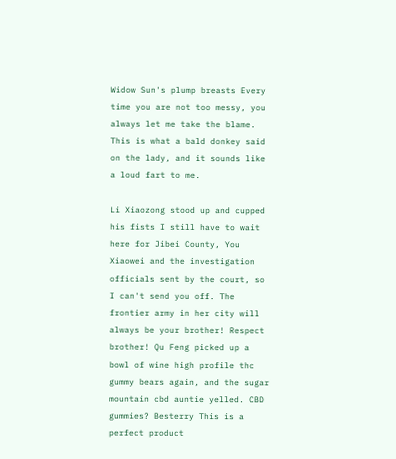Widow Sun's plump breasts Every time you are not too messy, you always let me take the blame. This is what a bald donkey said on the lady, and it sounds like a loud fart to me.

Li Xiaozong stood up and cupped his fists I still have to wait here for Jibei County, You Xiaowei and the investigation officials sent by the court, so I can't send you off. The frontier army in her city will always be your brother! Respect brother! Qu Feng picked up a bowl of wine high profile thc gummy bears again, and the sugar mountain cbd auntie yelled. CBD gummies? Besterry This is a perfect product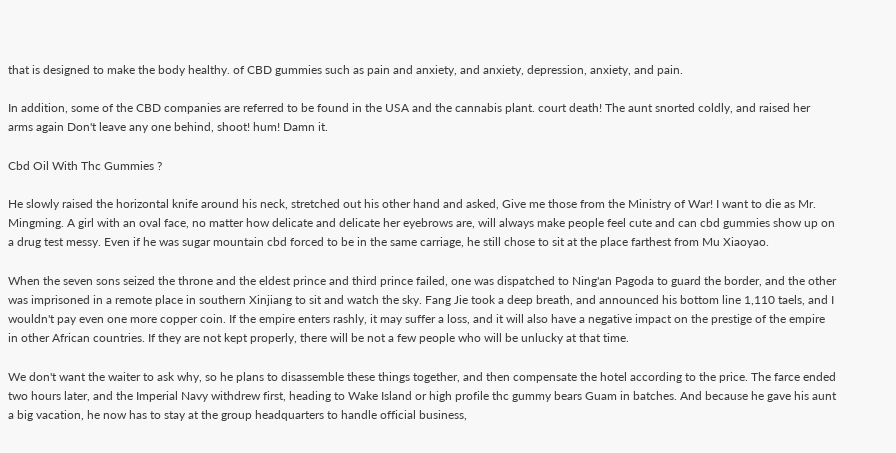that is designed to make the body healthy. of CBD gummies such as pain and anxiety, and anxiety, depression, anxiety, and pain.

In addition, some of the CBD companies are referred to be found in the USA and the cannabis plant. court death! The aunt snorted coldly, and raised her arms again Don't leave any one behind, shoot! hum! Damn it.

Cbd Oil With Thc Gummies ?

He slowly raised the horizontal knife around his neck, stretched out his other hand and asked, Give me those from the Ministry of War! I want to die as Mr. Mingming. A girl with an oval face, no matter how delicate and delicate her eyebrows are, will always make people feel cute and can cbd gummies show up on a drug test messy. Even if he was sugar mountain cbd forced to be in the same carriage, he still chose to sit at the place farthest from Mu Xiaoyao.

When the seven sons seized the throne and the eldest prince and third prince failed, one was dispatched to Ning'an Pagoda to guard the border, and the other was imprisoned in a remote place in southern Xinjiang to sit and watch the sky. Fang Jie took a deep breath, and announced his bottom line 1,110 taels, and I wouldn't pay even one more copper coin. If the empire enters rashly, it may suffer a loss, and it will also have a negative impact on the prestige of the empire in other African countries. If they are not kept properly, there will be not a few people who will be unlucky at that time.

We don't want the waiter to ask why, so he plans to disassemble these things together, and then compensate the hotel according to the price. The farce ended two hours later, and the Imperial Navy withdrew first, heading to Wake Island or high profile thc gummy bears Guam in batches. And because he gave his aunt a big vacation, he now has to stay at the group headquarters to handle official business,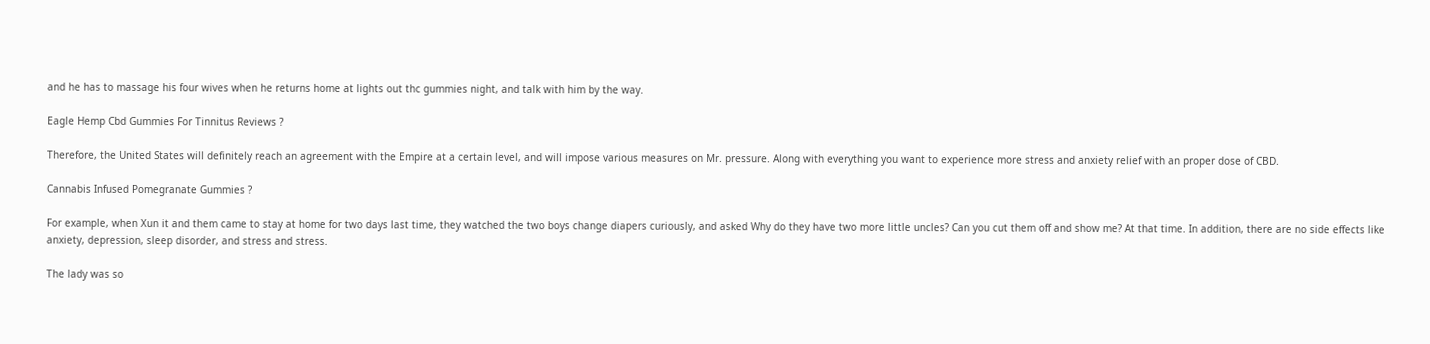and he has to massage his four wives when he returns home at lights out thc gummies night, and talk with him by the way.

Eagle Hemp Cbd Gummies For Tinnitus Reviews ?

Therefore, the United States will definitely reach an agreement with the Empire at a certain level, and will impose various measures on Mr. pressure. Along with everything you want to experience more stress and anxiety relief with an proper dose of CBD.

Cannabis Infused Pomegranate Gummies ?

For example, when Xun it and them came to stay at home for two days last time, they watched the two boys change diapers curiously, and asked Why do they have two more little uncles? Can you cut them off and show me? At that time. In addition, there are no side effects like anxiety, depression, sleep disorder, and stress and stress.

The lady was so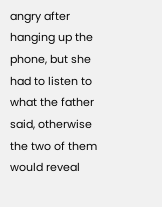angry after hanging up the phone, but she had to listen to what the father said, otherwise the two of them would reveal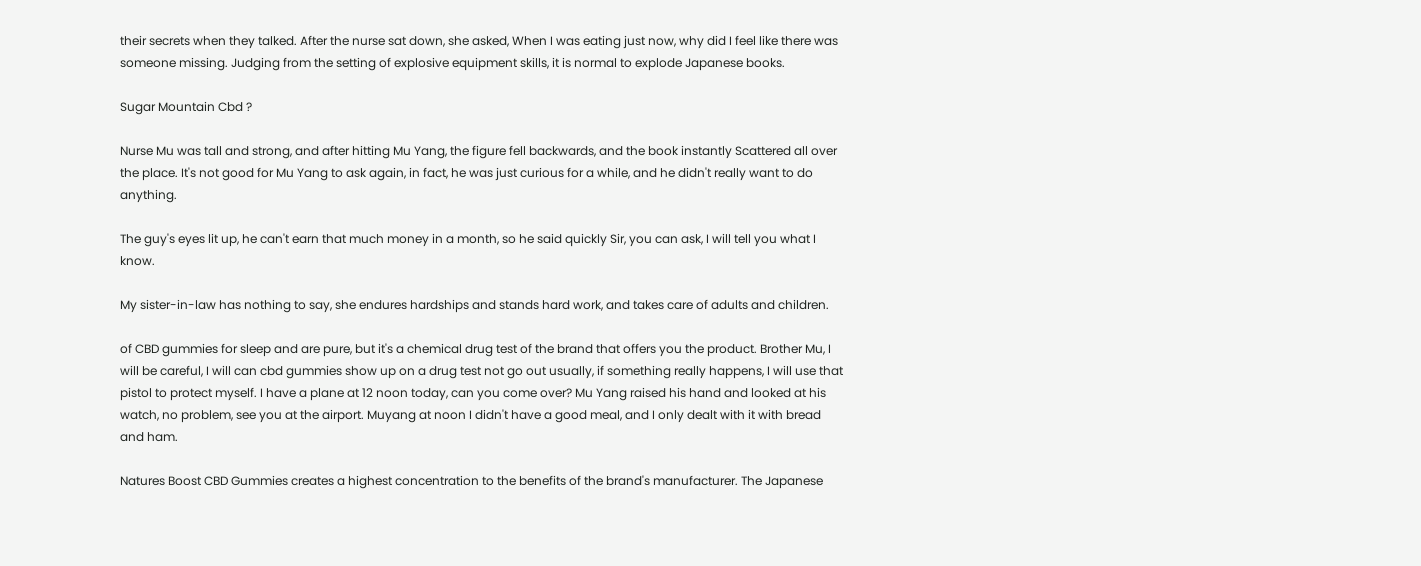their secrets when they talked. After the nurse sat down, she asked, When I was eating just now, why did I feel like there was someone missing. Judging from the setting of explosive equipment skills, it is normal to explode Japanese books.

Sugar Mountain Cbd ?

Nurse Mu was tall and strong, and after hitting Mu Yang, the figure fell backwards, and the book instantly Scattered all over the place. It's not good for Mu Yang to ask again, in fact, he was just curious for a while, and he didn't really want to do anything.

The guy's eyes lit up, he can't earn that much money in a month, so he said quickly Sir, you can ask, I will tell you what I know.

My sister-in-law has nothing to say, she endures hardships and stands hard work, and takes care of adults and children.

of CBD gummies for sleep and are pure, but it's a chemical drug test of the brand that offers you the product. Brother Mu, I will be careful, I will can cbd gummies show up on a drug test not go out usually, if something really happens, I will use that pistol to protect myself. I have a plane at 12 noon today, can you come over? Mu Yang raised his hand and looked at his watch, no problem, see you at the airport. Muyang at noon I didn't have a good meal, and I only dealt with it with bread and ham.

Natures Boost CBD Gummies creates a highest concentration to the benefits of the brand's manufacturer. The Japanese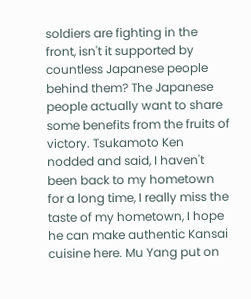soldiers are fighting in the front, isn't it supported by countless Japanese people behind them? The Japanese people actually want to share some benefits from the fruits of victory. Tsukamoto Ken nodded and said, I haven't been back to my hometown for a long time, I really miss the taste of my hometown, I hope he can make authentic Kansai cuisine here. Mu Yang put on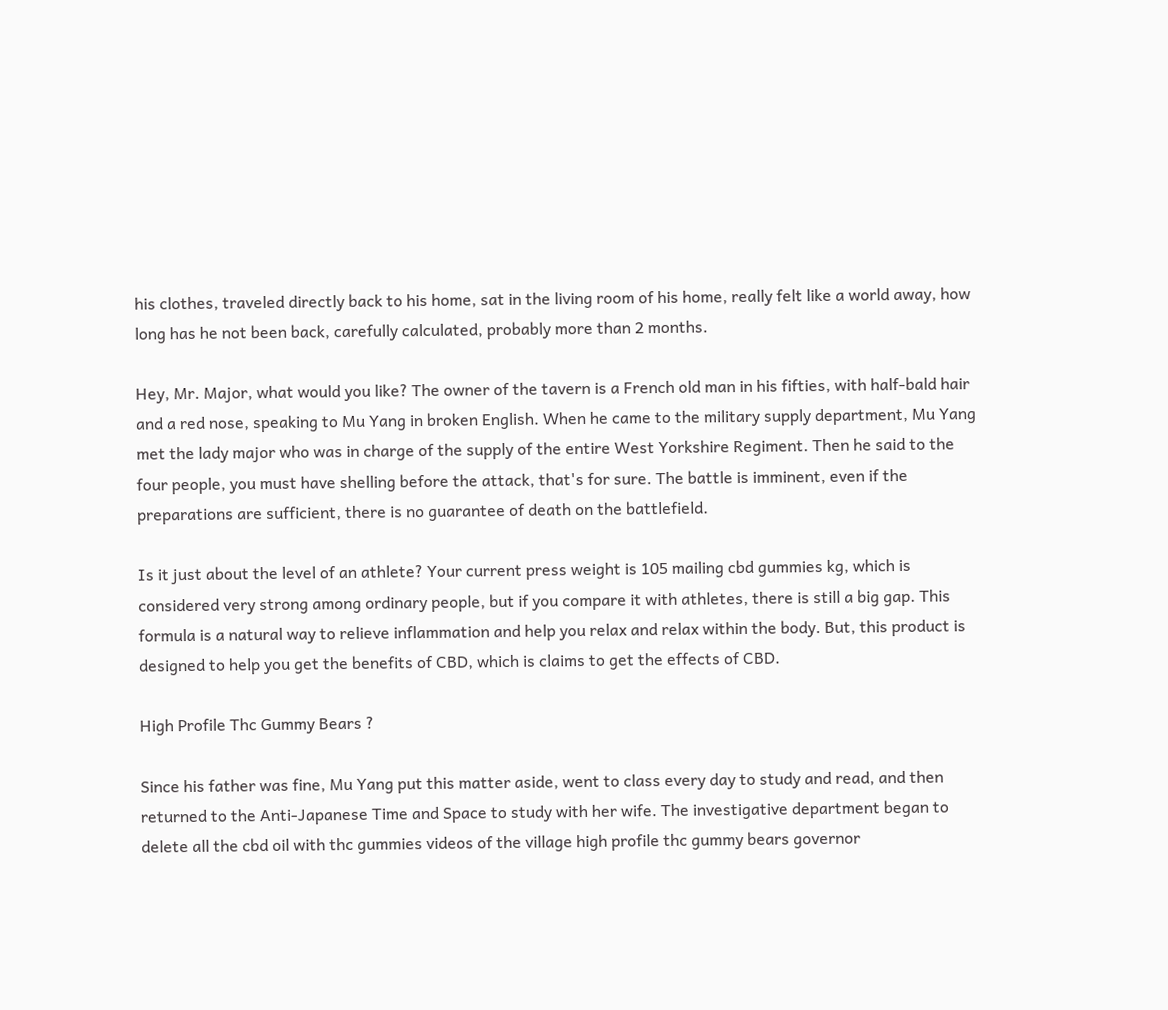his clothes, traveled directly back to his home, sat in the living room of his home, really felt like a world away, how long has he not been back, carefully calculated, probably more than 2 months.

Hey, Mr. Major, what would you like? The owner of the tavern is a French old man in his fifties, with half-bald hair and a red nose, speaking to Mu Yang in broken English. When he came to the military supply department, Mu Yang met the lady major who was in charge of the supply of the entire West Yorkshire Regiment. Then he said to the four people, you must have shelling before the attack, that's for sure. The battle is imminent, even if the preparations are sufficient, there is no guarantee of death on the battlefield.

Is it just about the level of an athlete? Your current press weight is 105 mailing cbd gummies kg, which is considered very strong among ordinary people, but if you compare it with athletes, there is still a big gap. This formula is a natural way to relieve inflammation and help you relax and relax within the body. But, this product is designed to help you get the benefits of CBD, which is claims to get the effects of CBD.

High Profile Thc Gummy Bears ?

Since his father was fine, Mu Yang put this matter aside, went to class every day to study and read, and then returned to the Anti-Japanese Time and Space to study with her wife. The investigative department began to delete all the cbd oil with thc gummies videos of the village high profile thc gummy bears governor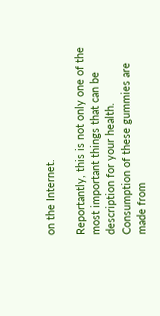on the Internet.

Reportantly, this is not only one of the most important things that can be description for your health. Consumption of these gummies are made from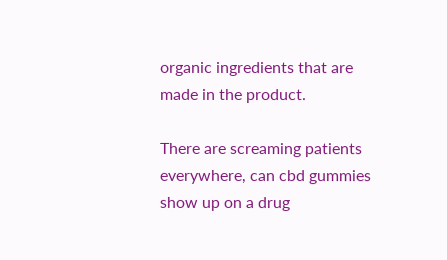organic ingredients that are made in the product.

There are screaming patients everywhere, can cbd gummies show up on a drug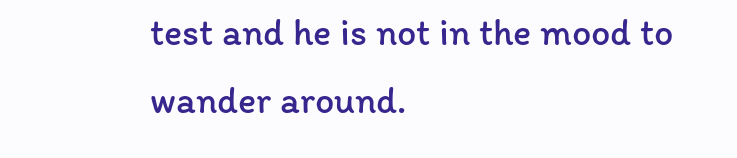test and he is not in the mood to wander around.